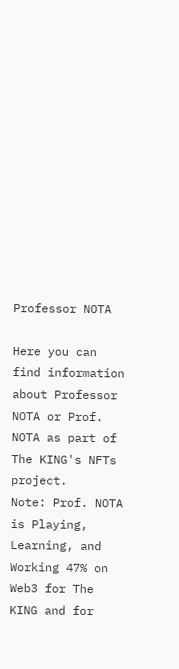Professor NOTA

Here you can find information about Professor NOTA or Prof. NOTA as part of The KING's NFTs project.
Note: Prof. NOTA is Playing, Learning, and Working 47% on Web3 for The KING and for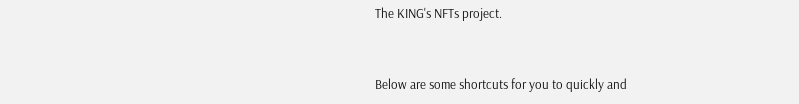The KING's NFTs project.


Below are some shortcuts for you to quickly and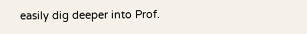easily dig deeper into Prof.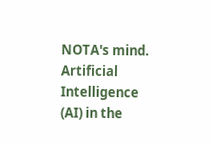NOTA's mind.
Artificial Intelligence (AI) in the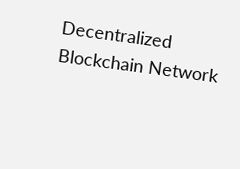Decentralized Blockchain Network